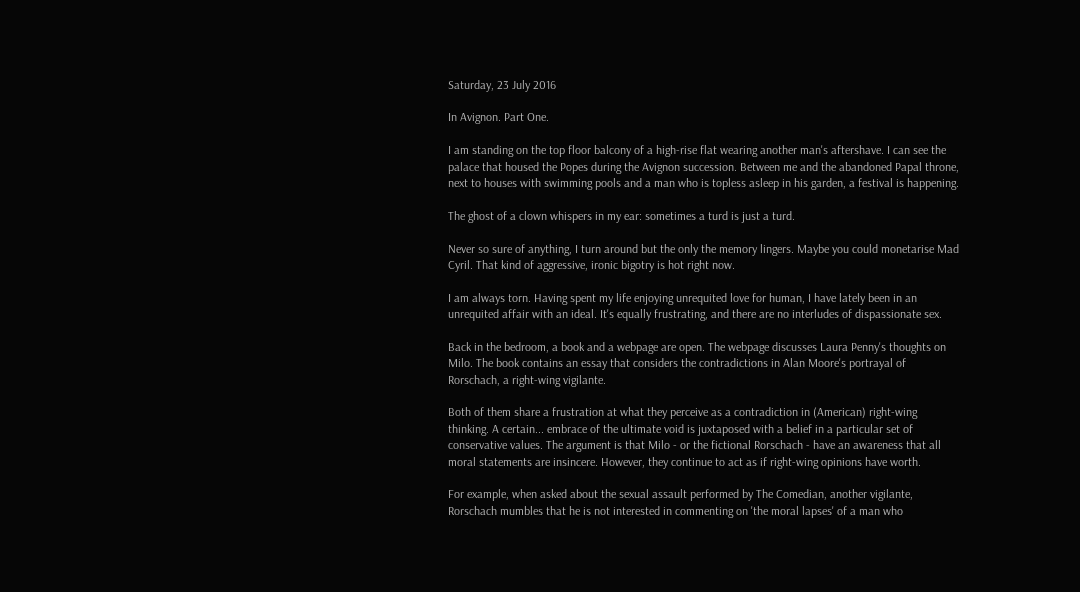Saturday, 23 July 2016

In Avignon. Part One.

I am standing on the top floor balcony of a high-rise flat wearing another man's aftershave. I can see the palace that housed the Popes during the Avignon succession. Between me and the abandoned Papal throne, next to houses with swimming pools and a man who is topless asleep in his garden, a festival is happening.

The ghost of a clown whispers in my ear: sometimes a turd is just a turd.

Never so sure of anything, I turn around but the only the memory lingers. Maybe you could monetarise Mad Cyril. That kind of aggressive, ironic bigotry is hot right now.

I am always torn. Having spent my life enjoying unrequited love for human, I have lately been in an unrequited affair with an ideal. It's equally frustrating, and there are no interludes of dispassionate sex.

Back in the bedroom, a book and a webpage are open. The webpage discusses Laura Penny's thoughts on Milo. The book contains an essay that considers the contradictions in Alan Moore's portrayal of Rorschach, a right-wing vigilante.

Both of them share a frustration at what they perceive as a contradiction in (American) right-wing thinking. A certain... embrace of the ultimate void is juxtaposed with a belief in a particular set of conservative values. The argument is that Milo - or the fictional Rorschach - have an awareness that all moral statements are insincere. However, they continue to act as if right-wing opinions have worth.

For example, when asked about the sexual assault performed by The Comedian, another vigilante, Rorschach mumbles that he is not interested in commenting on 'the moral lapses' of a man who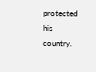protected his country.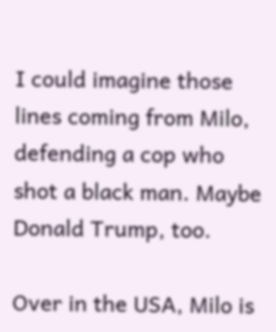I could imagine those lines coming from Milo, defending a cop who shot a black man. Maybe Donald Trump, too.

Over in the USA, Milo is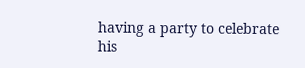having a party to celebrate his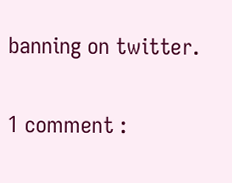banning on twitter.

1 comment :